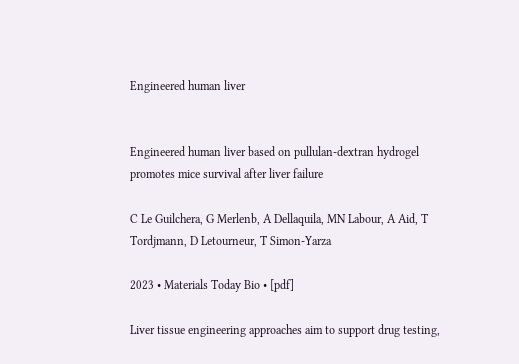Engineered human liver


Engineered human liver based on pullulan-dextran hydrogel promotes mice survival after liver failure

C Le Guilchera, G Merlenb, A Dellaquila, MN Labour, A Aid, T Tordjmann, D Letourneur, T Simon-Yarza

2023 • Materials Today Bio • [pdf]

Liver tissue engineering approaches aim to support drug testing,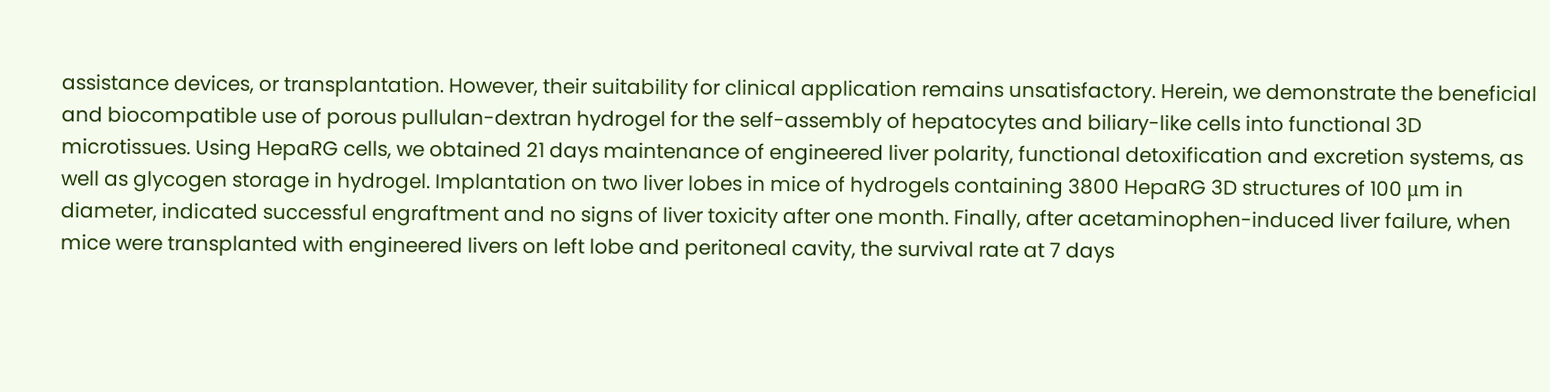assistance devices, or transplantation. However, their suitability for clinical application remains unsatisfactory. Herein, we demonstrate the beneficial and biocompatible use of porous pullulan-dextran hydrogel for the self-assembly of hepatocytes and biliary-like cells into functional 3D microtissues. Using HepaRG cells, we obtained 21 days maintenance of engineered liver polarity, functional detoxification and excretion systems, as well as glycogen storage in hydrogel. Implantation on two liver lobes in mice of hydrogels containing 3800 HepaRG 3D structures of 100 μm in diameter, indicated successful engraftment and no signs of liver toxicity after one month. Finally, after acetaminophen-induced liver failure, when mice were transplanted with engineered livers on left lobe and peritoneal cavity, the survival rate at 7 days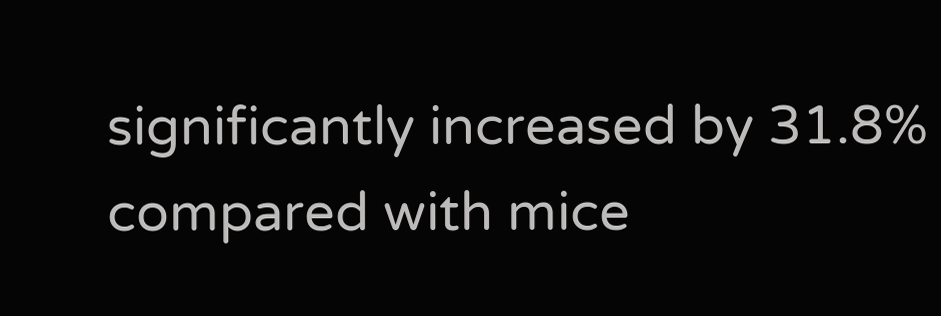significantly increased by 31.8% compared with mice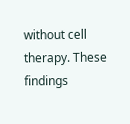without cell therapy. These findings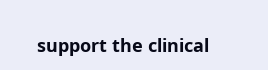support the clinical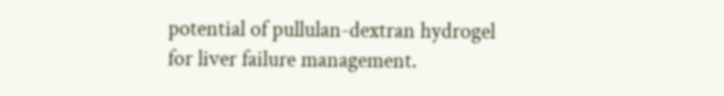potential of pullulan-dextran hydrogel for liver failure management.